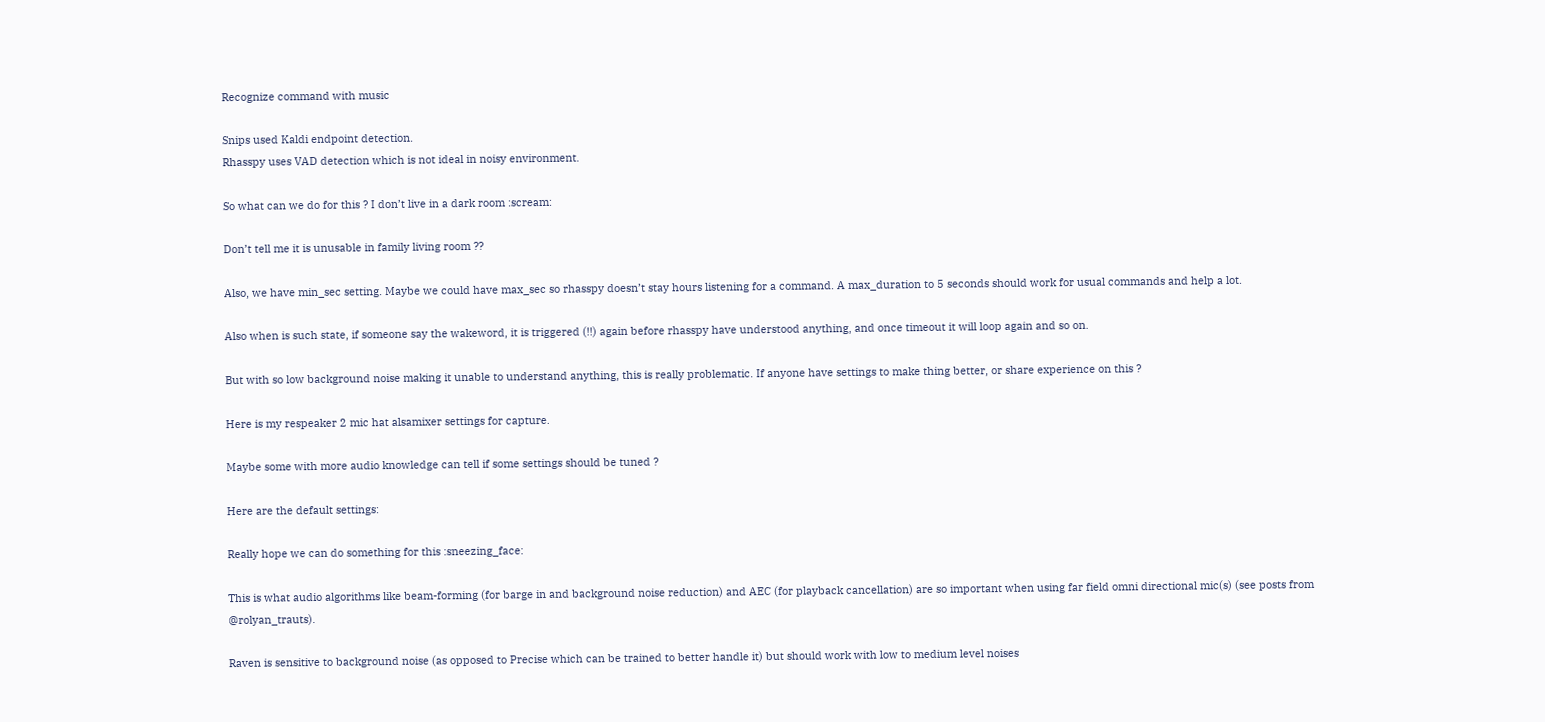Recognize command with music

Snips used Kaldi endpoint detection.
Rhasspy uses VAD detection which is not ideal in noisy environment.

So what can we do for this ? I don’t live in a dark room :scream:

Don’t tell me it is unusable in family living room ??

Also, we have min_sec setting. Maybe we could have max_sec so rhasspy doesn’t stay hours listening for a command. A max_duration to 5 seconds should work for usual commands and help a lot.

Also when is such state, if someone say the wakeword, it is triggered (!!) again before rhasspy have understood anything, and once timeout it will loop again and so on.

But with so low background noise making it unable to understand anything, this is really problematic. If anyone have settings to make thing better, or share experience on this ?

Here is my respeaker 2 mic hat alsamixer settings for capture.

Maybe some with more audio knowledge can tell if some settings should be tuned ?

Here are the default settings:

Really hope we can do something for this :sneezing_face:

This is what audio algorithms like beam-forming (for barge in and background noise reduction) and AEC (for playback cancellation) are so important when using far field omni directional mic(s) (see posts from @rolyan_trauts).

Raven is sensitive to background noise (as opposed to Precise which can be trained to better handle it) but should work with low to medium level noises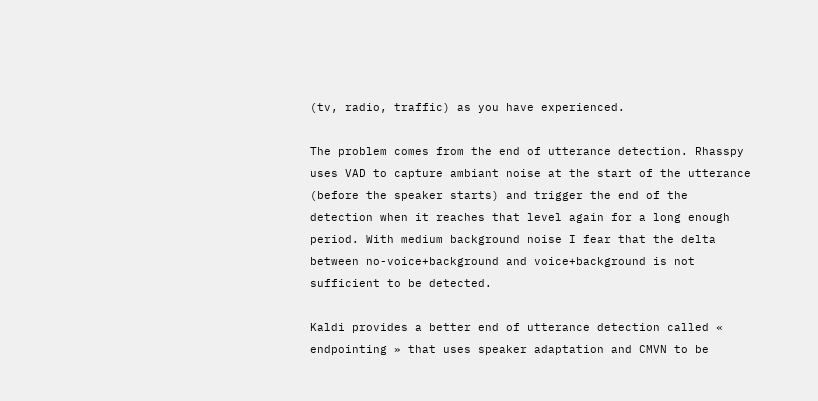(tv, radio, traffic) as you have experienced.

The problem comes from the end of utterance detection. Rhasspy uses VAD to capture ambiant noise at the start of the utterance (before the speaker starts) and trigger the end of the detection when it reaches that level again for a long enough period. With medium background noise I fear that the delta between no-voice+background and voice+background is not sufficient to be detected.

Kaldi provides a better end of utterance detection called « endpointing » that uses speaker adaptation and CMVN to be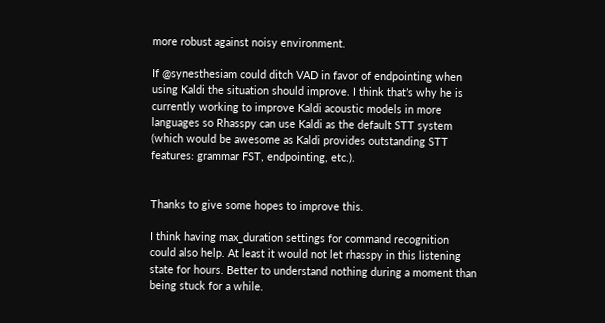more robust against noisy environment.

If @synesthesiam could ditch VAD in favor of endpointing when using Kaldi the situation should improve. I think that’s why he is currently working to improve Kaldi acoustic models in more languages so Rhasspy can use Kaldi as the default STT system (which would be awesome as Kaldi provides outstanding STT features: grammar FST, endpointing, etc.).


Thanks to give some hopes to improve this.

I think having max_duration settings for command recognition could also help. At least it would not let rhasspy in this listening state for hours. Better to understand nothing during a moment than being stuck for a while.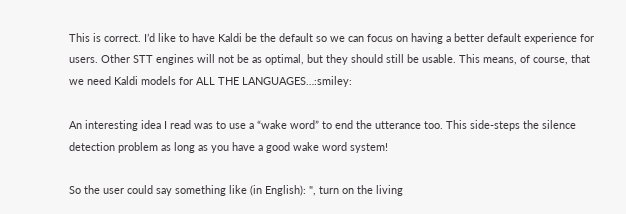This is correct. I’d like to have Kaldi be the default so we can focus on having a better default experience for users. Other STT engines will not be as optimal, but they should still be usable. This means, of course, that we need Kaldi models for ALL THE LANGUAGES…:smiley:

An interesting idea I read was to use a “wake word” to end the utterance too. This side-steps the silence detection problem as long as you have a good wake word system!

So the user could say something like (in English): ", turn on the living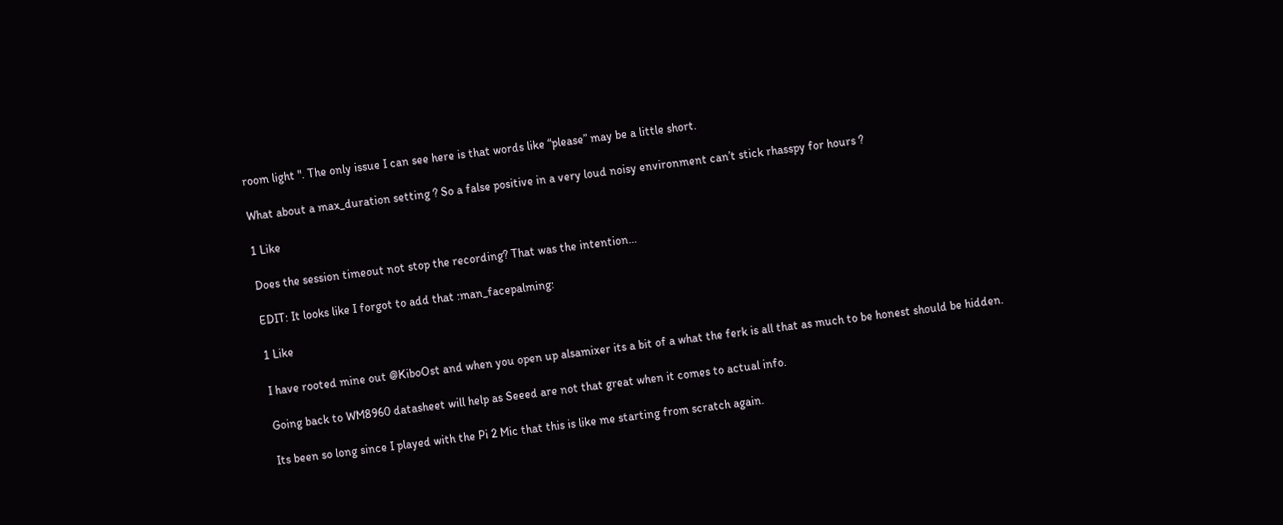room light ". The only issue I can see here is that words like “please” may be a little short.

What about a max_duration setting ? So a false positive in a very loud noisy environment can’t stick rhasspy for hours ?

1 Like

Does the session timeout not stop the recording? That was the intention…

EDIT: It looks like I forgot to add that :man_facepalming:

1 Like

I have rooted mine out @KiboOst and when you open up alsamixer its a bit of a what the ferk is all that as much to be honest should be hidden.

Going back to WM8960 datasheet will help as Seeed are not that great when it comes to actual info.

Its been so long since I played with the Pi 2 Mic that this is like me starting from scratch again.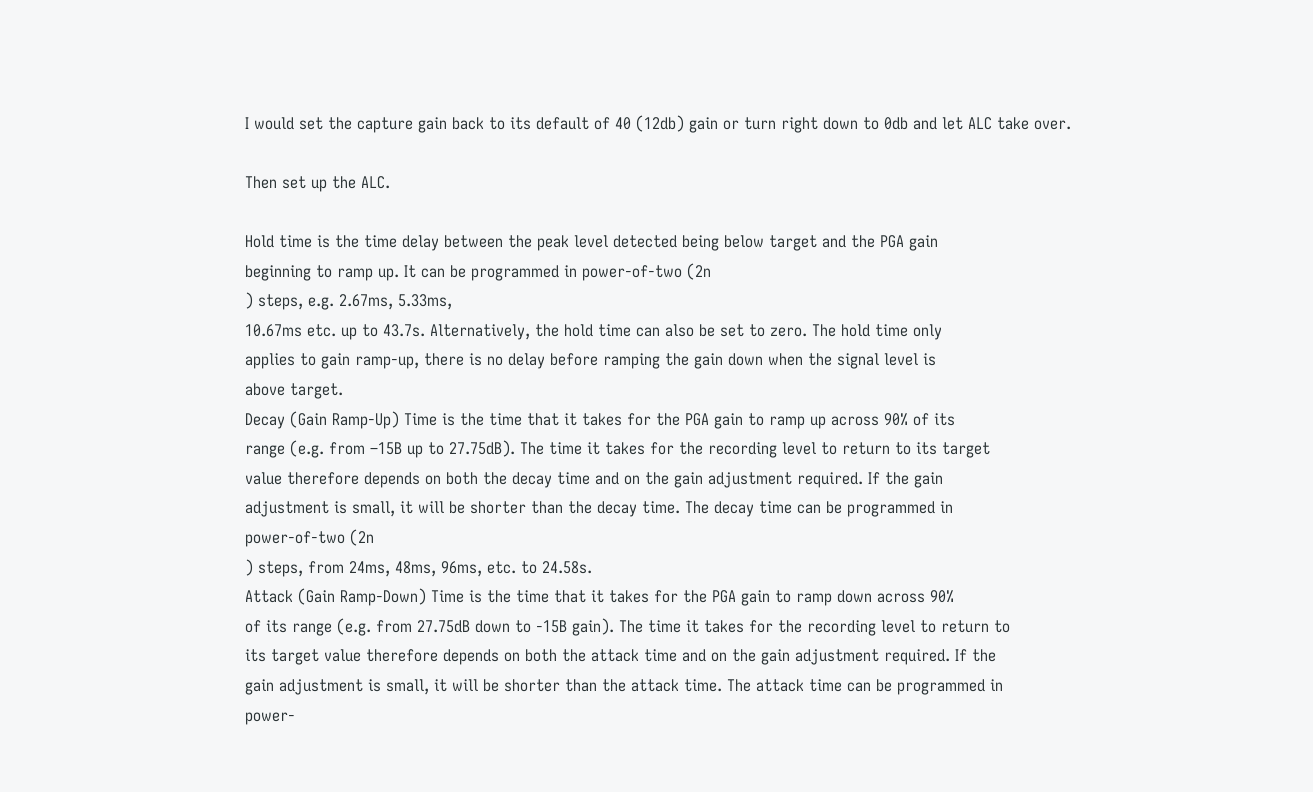I would set the capture gain back to its default of 40 (12db) gain or turn right down to 0db and let ALC take over.

Then set up the ALC.

Hold time is the time delay between the peak level detected being below target and the PGA gain
beginning to ramp up. It can be programmed in power-of-two (2n
) steps, e.g. 2.67ms, 5.33ms,
10.67ms etc. up to 43.7s. Alternatively, the hold time can also be set to zero. The hold time only
applies to gain ramp-up, there is no delay before ramping the gain down when the signal level is
above target.
Decay (Gain Ramp-Up) Time is the time that it takes for the PGA gain to ramp up across 90% of its
range (e.g. from –15B up to 27.75dB). The time it takes for the recording level to return to its target
value therefore depends on both the decay time and on the gain adjustment required. If the gain
adjustment is small, it will be shorter than the decay time. The decay time can be programmed in
power-of-two (2n
) steps, from 24ms, 48ms, 96ms, etc. to 24.58s.
Attack (Gain Ramp-Down) Time is the time that it takes for the PGA gain to ramp down across 90%
of its range (e.g. from 27.75dB down to -15B gain). The time it takes for the recording level to return to
its target value therefore depends on both the attack time and on the gain adjustment required. If the
gain adjustment is small, it will be shorter than the attack time. The attack time can be programmed in
power-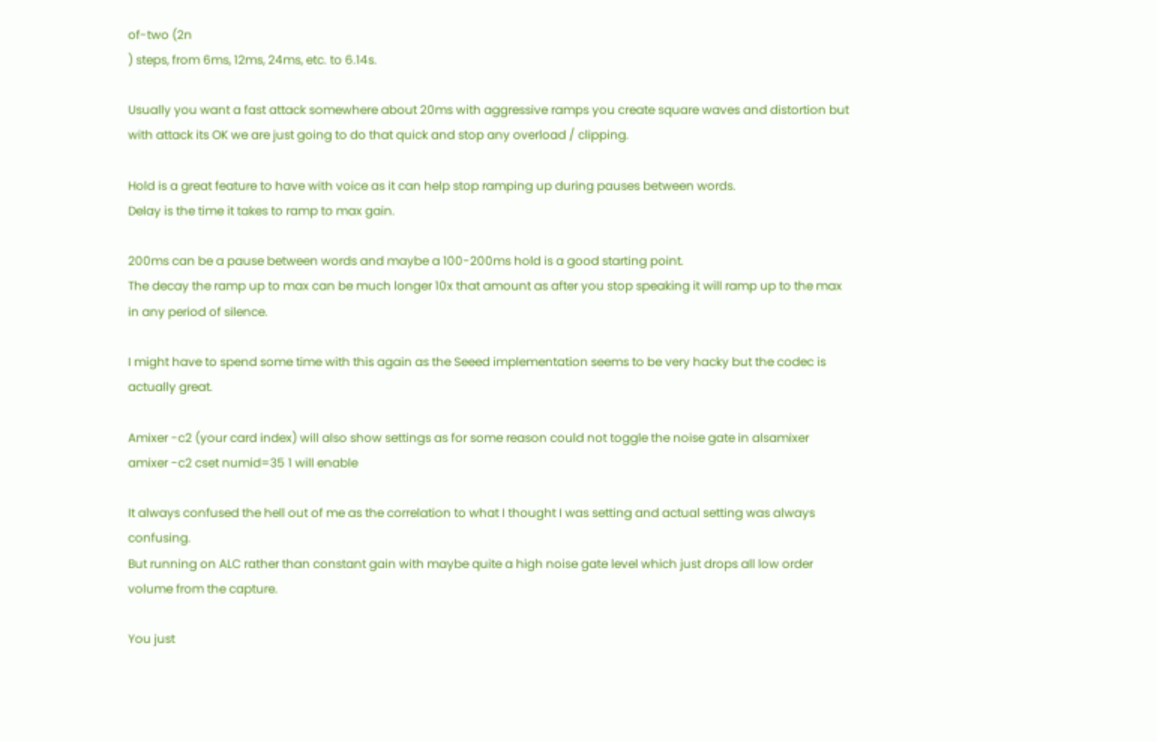of-two (2n
) steps, from 6ms, 12ms, 24ms, etc. to 6.14s.

Usually you want a fast attack somewhere about 20ms with aggressive ramps you create square waves and distortion but with attack its OK we are just going to do that quick and stop any overload / clipping.

Hold is a great feature to have with voice as it can help stop ramping up during pauses between words.
Delay is the time it takes to ramp to max gain.

200ms can be a pause between words and maybe a 100-200ms hold is a good starting point.
The decay the ramp up to max can be much longer 10x that amount as after you stop speaking it will ramp up to the max in any period of silence.

I might have to spend some time with this again as the Seeed implementation seems to be very hacky but the codec is actually great.

Amixer -c2 (your card index) will also show settings as for some reason could not toggle the noise gate in alsamixer
amixer -c2 cset numid=35 1 will enable

It always confused the hell out of me as the correlation to what I thought I was setting and actual setting was always confusing.
But running on ALC rather than constant gain with maybe quite a high noise gate level which just drops all low order volume from the capture.

You just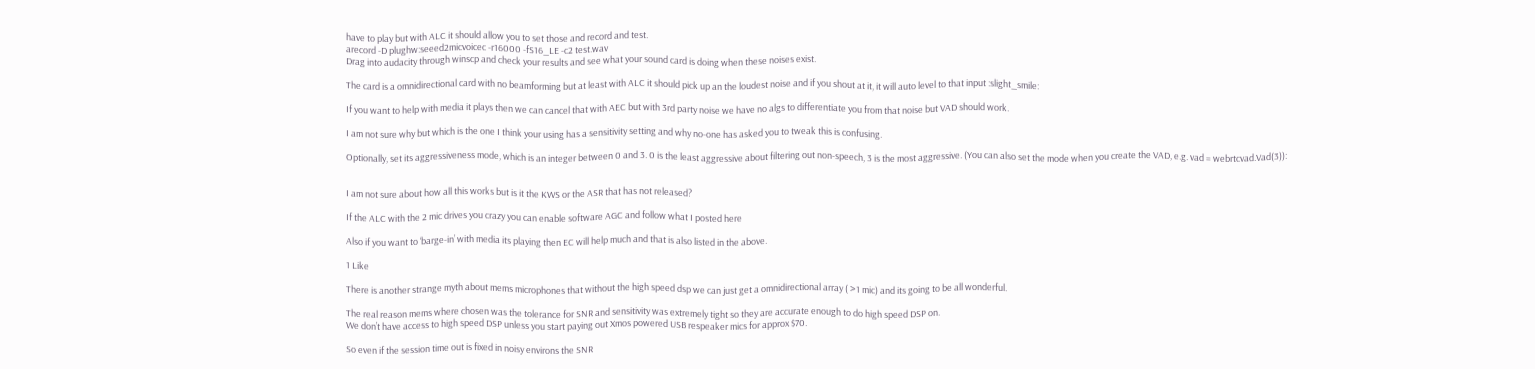have to play but with ALC it should allow you to set those and record and test.
arecord -D plughw:seeed2micvoicec -r16000 -fS16_LE -c2 test.wav
Drag into audacity through winscp and check your results and see what your sound card is doing when these noises exist.

The card is a omnidirectional card with no beamforming but at least with ALC it should pick up an the loudest noise and if you shout at it, it will auto level to that input :slight_smile:

If you want to help with media it plays then we can cancel that with AEC but with 3rd party noise we have no algs to differentiate you from that noise but VAD should work.

I am not sure why but which is the one I think your using has a sensitivity setting and why no-one has asked you to tweak this is confusing.

Optionally, set its aggressiveness mode, which is an integer between 0 and 3. 0 is the least aggressive about filtering out non-speech, 3 is the most aggressive. (You can also set the mode when you create the VAD, e.g. vad = webrtcvad.Vad(3)):


I am not sure about how all this works but is it the KWS or the ASR that has not released?

If the ALC with the 2 mic drives you crazy you can enable software AGC and follow what I posted here

Also if you want to ‘barge-in’ with media its playing then EC will help much and that is also listed in the above.

1 Like

There is another strange myth about mems microphones that without the high speed dsp we can just get a omnidirectional array ( >1 mic) and its going to be all wonderful.

The real reason mems where chosen was the tolerance for SNR and sensitivity was extremely tight so they are accurate enough to do high speed DSP on.
We don’t have access to high speed DSP unless you start paying out Xmos powered USB respeaker mics for approx $70.

So even if the session time out is fixed in noisy environs the SNR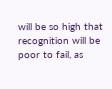will be so high that recognition will be poor to fail, as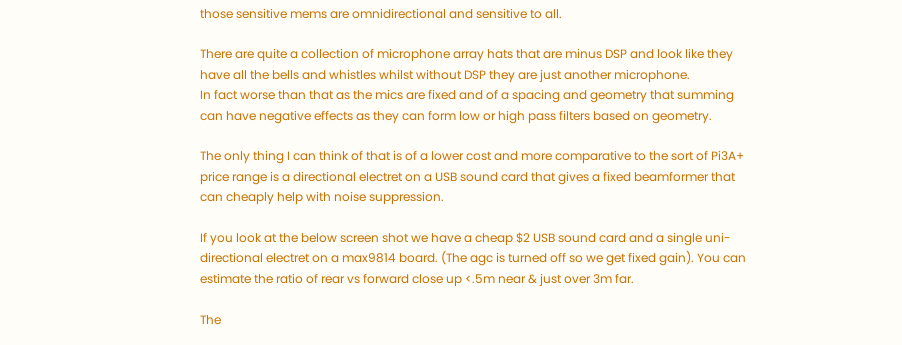those sensitive mems are omnidirectional and sensitive to all.

There are quite a collection of microphone array hats that are minus DSP and look like they have all the bells and whistles whilst without DSP they are just another microphone.
In fact worse than that as the mics are fixed and of a spacing and geometry that summing can have negative effects as they can form low or high pass filters based on geometry.

The only thing I can think of that is of a lower cost and more comparative to the sort of Pi3A+ price range is a directional electret on a USB sound card that gives a fixed beamformer that can cheaply help with noise suppression.

If you look at the below screen shot we have a cheap $2 USB sound card and a single uni-directional electret on a max9814 board. (The agc is turned off so we get fixed gain). You can estimate the ratio of rear vs forward close up <.5m near & just over 3m far.

The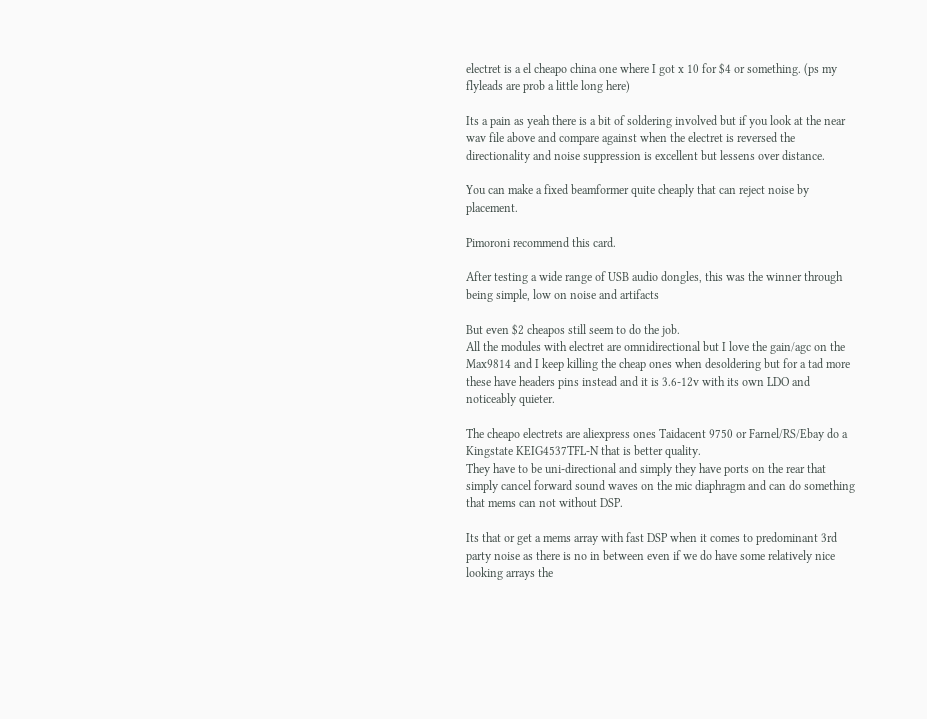electret is a el cheapo china one where I got x 10 for $4 or something. (ps my flyleads are prob a little long here)

Its a pain as yeah there is a bit of soldering involved but if you look at the near wav file above and compare against when the electret is reversed the directionality and noise suppression is excellent but lessens over distance.

You can make a fixed beamformer quite cheaply that can reject noise by placement.

Pimoroni recommend this card.

After testing a wide range of USB audio dongles, this was the winner through being simple, low on noise and artifacts

But even $2 cheapos still seem to do the job.
All the modules with electret are omnidirectional but I love the gain/agc on the Max9814 and I keep killing the cheap ones when desoldering but for a tad more these have headers pins instead and it is 3.6-12v with its own LDO and noticeably quieter.

The cheapo electrets are aliexpress ones Taidacent 9750 or Farnel/RS/Ebay do a Kingstate KEIG4537TFL-N that is better quality.
They have to be uni-directional and simply they have ports on the rear that simply cancel forward sound waves on the mic diaphragm and can do something that mems can not without DSP.

Its that or get a mems array with fast DSP when it comes to predominant 3rd party noise as there is no in between even if we do have some relatively nice looking arrays the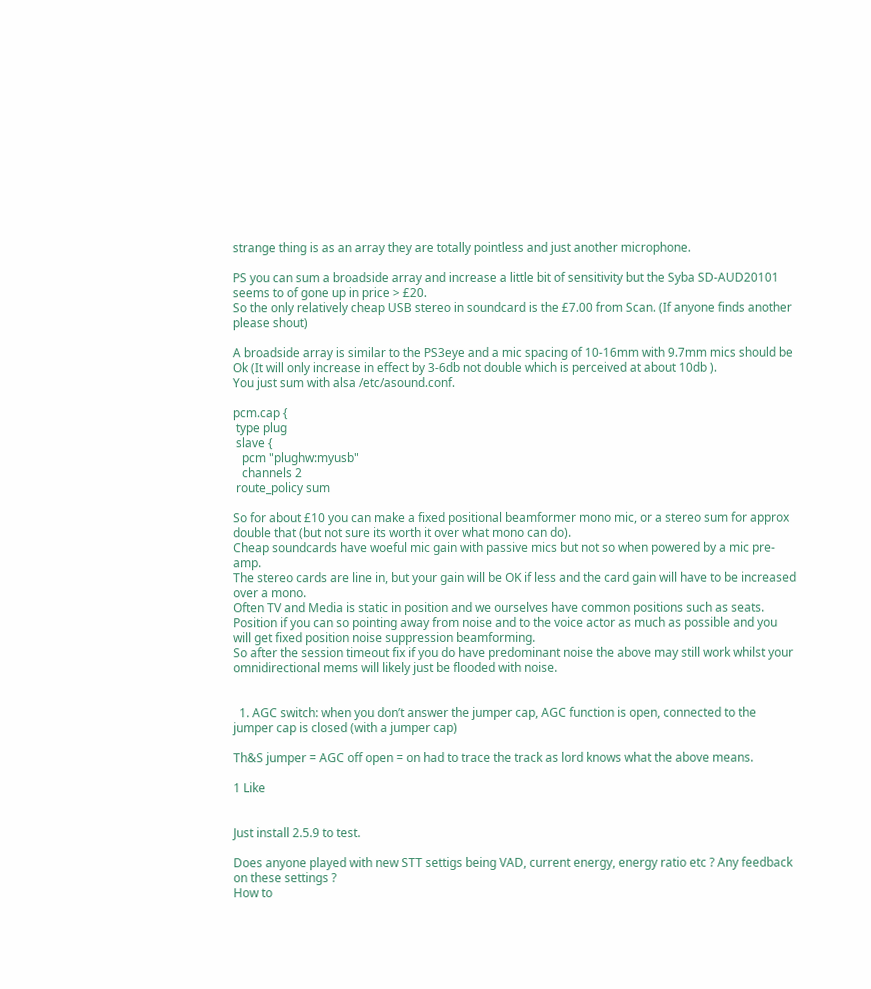strange thing is as an array they are totally pointless and just another microphone.

PS you can sum a broadside array and increase a little bit of sensitivity but the Syba SD-AUD20101 seems to of gone up in price > £20.
So the only relatively cheap USB stereo in soundcard is the £7.00 from Scan. (If anyone finds another please shout)

A broadside array is similar to the PS3eye and a mic spacing of 10-16mm with 9.7mm mics should be Ok (It will only increase in effect by 3-6db not double which is perceived at about 10db ).
You just sum with alsa /etc/asound.conf.

pcm.cap {
 type plug
 slave {
   pcm "plughw:myusb"
   channels 2
 route_policy sum

So for about £10 you can make a fixed positional beamformer mono mic, or a stereo sum for approx double that (but not sure its worth it over what mono can do).
Cheap soundcards have woeful mic gain with passive mics but not so when powered by a mic pre-amp.
The stereo cards are line in, but your gain will be OK if less and the card gain will have to be increased over a mono.
Often TV and Media is static in position and we ourselves have common positions such as seats.
Position if you can so pointing away from noise and to the voice actor as much as possible and you will get fixed position noise suppression beamforming.
So after the session timeout fix if you do have predominant noise the above may still work whilst your omnidirectional mems will likely just be flooded with noise.


  1. AGC switch: when you don’t answer the jumper cap, AGC function is open, connected to the jumper cap is closed (with a jumper cap)

Th&S jumper = AGC off open = on had to trace the track as lord knows what the above means.

1 Like


Just install 2.5.9 to test.

Does anyone played with new STT settigs being VAD, current energy, energy ratio etc ? Any feedback on these settings ?
How to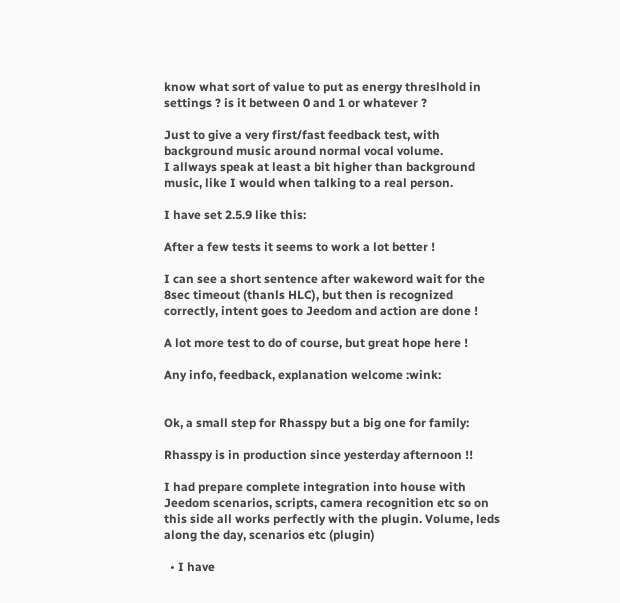know what sort of value to put as energy threslhold in settings ? is it between 0 and 1 or whatever ?

Just to give a very first/fast feedback test, with background music around normal vocal volume.
I allways speak at least a bit higher than background music, like I would when talking to a real person.

I have set 2.5.9 like this:

After a few tests it seems to work a lot better !

I can see a short sentence after wakeword wait for the 8sec timeout (thanls HLC), but then is recognized correctly, intent goes to Jeedom and action are done !

A lot more test to do of course, but great hope here !

Any info, feedback, explanation welcome :wink:


Ok, a small step for Rhasspy but a big one for family:

Rhasspy is in production since yesterday afternoon !!

I had prepare complete integration into house with Jeedom scenarios, scripts, camera recognition etc so on this side all works perfectly with the plugin. Volume, leds along the day, scenarios etc (plugin)

  • I have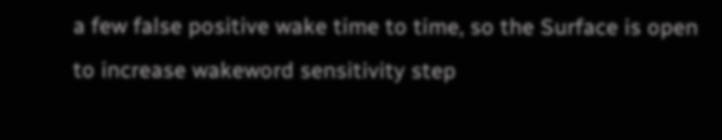a few false positive wake time to time, so the Surface is open to increase wakeword sensitivity step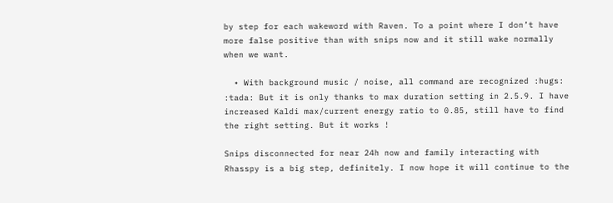by step for each wakeword with Raven. To a point where I don’t have more false positive than with snips now and it still wake normally when we want.

  • With background music / noise, all command are recognized :hugs: :tada: But it is only thanks to max duration setting in 2.5.9. I have increased Kaldi max/current energy ratio to 0.85, still have to find the right setting. But it works !

Snips disconnected for near 24h now and family interacting with Rhasspy is a big step, definitely. I now hope it will continue to the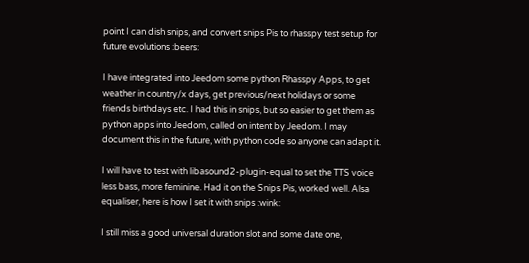point I can dish snips, and convert snips Pis to rhasspy test setup for future evolutions :beers:

I have integrated into Jeedom some python Rhasspy Apps, to get weather in country/x days, get previous/next holidays or some friends birthdays etc. I had this in snips, but so easier to get them as python apps into Jeedom, called on intent by Jeedom. I may document this in the future, with python code so anyone can adapt it.

I will have to test with libasound2-plugin-equal to set the TTS voice less bass, more feminine. Had it on the Snips Pis, worked well. Alsa equaliser, here is how I set it with snips :wink:

I still miss a good universal duration slot and some date one,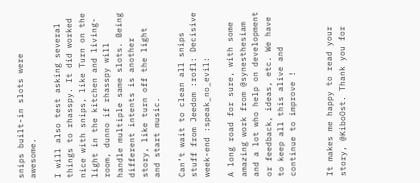snips built-in slots were awesome.

I will also test asking several things to rhasspy. It did worked nice with snips, like Turn on the light in the kitchen and living-room, dunno if rhasspy will handle multiple same slots. Being different intents is another story, like turn off the light and start music.

Can’t wait to clean all snips stuff from Jeedom :rofl: Decisive week-end :speak_no_evil:

A long road for sure, with some amazing work from @synesthesiam and a lot who help on development or feedback, ideas, etc. We have to keep all this alive and continue to improve !


It makes me happy to read your story, @KiboOst. Thank you for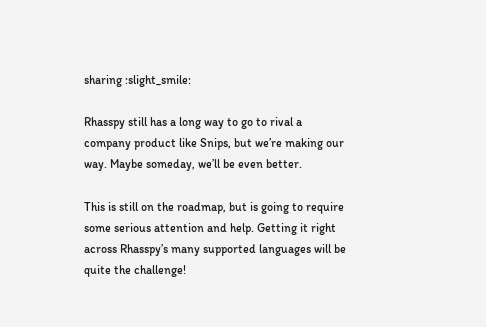sharing :slight_smile:

Rhasspy still has a long way to go to rival a company product like Snips, but we’re making our way. Maybe someday, we’ll be even better.

This is still on the roadmap, but is going to require some serious attention and help. Getting it right across Rhasspy’s many supported languages will be quite the challenge!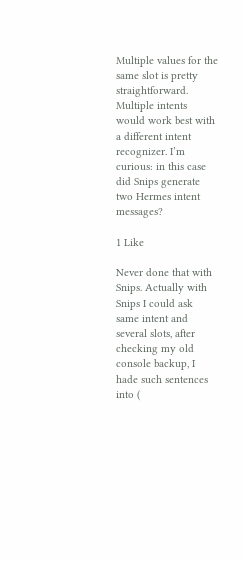Multiple values for the same slot is pretty straightforward. Multiple intents would work best with a different intent recognizer. I’m curious: in this case did Snips generate two Hermes intent messages?

1 Like

Never done that with Snips. Actually with Snips I could ask same intent and several slots, after checking my old console backup, I hade such sentences into (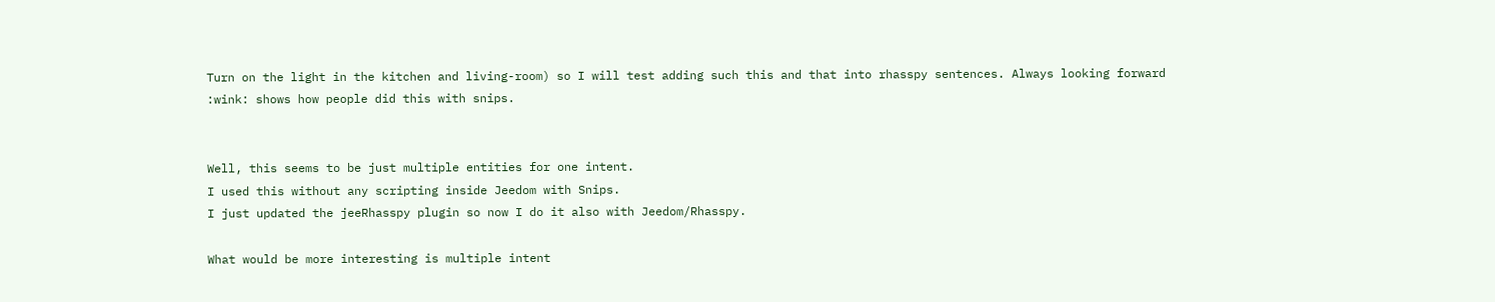Turn on the light in the kitchen and living-room) so I will test adding such this and that into rhasspy sentences. Always looking forward :wink: shows how people did this with snips.


Well, this seems to be just multiple entities for one intent.
I used this without any scripting inside Jeedom with Snips.
I just updated the jeeRhasspy plugin so now I do it also with Jeedom/Rhasspy.

What would be more interesting is multiple intent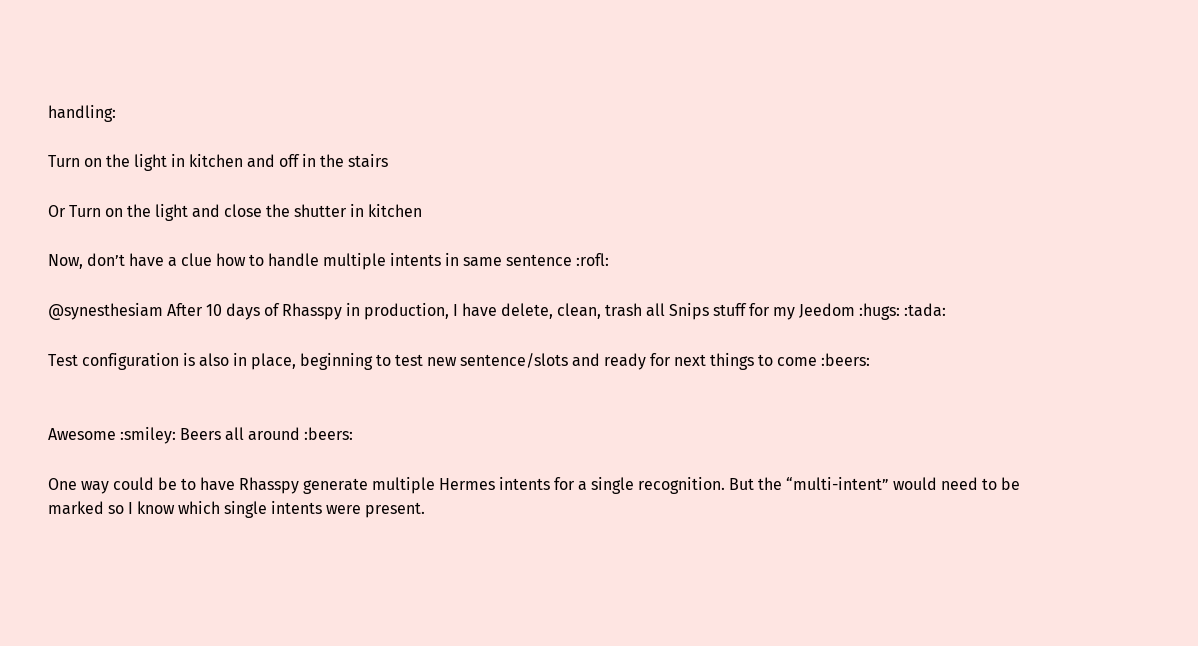handling:

Turn on the light in kitchen and off in the stairs

Or Turn on the light and close the shutter in kitchen

Now, don’t have a clue how to handle multiple intents in same sentence :rofl:

@synesthesiam After 10 days of Rhasspy in production, I have delete, clean, trash all Snips stuff for my Jeedom :hugs: :tada:

Test configuration is also in place, beginning to test new sentence/slots and ready for next things to come :beers:


Awesome :smiley: Beers all around :beers:

One way could be to have Rhasspy generate multiple Hermes intents for a single recognition. But the “multi-intent” would need to be marked so I know which single intents were present.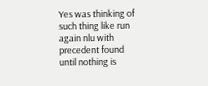Yes was thinking of such thing like run again nlu with precedent found until nothing is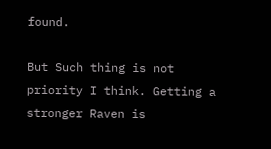found.

But Such thing is not priority I think. Getting a stronger Raven is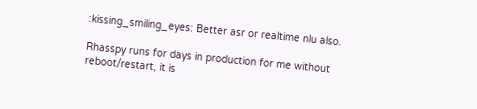:kissing_smiling_eyes: Better asr or realtime nlu also.

Rhasspy runs for days in production for me without reboot/restart, it is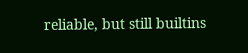reliable, but still builtins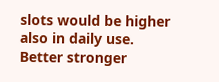slots would be higher also in daily use. Better stronger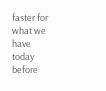faster for what we have today before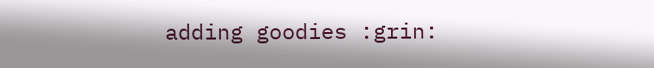adding goodies :grin: